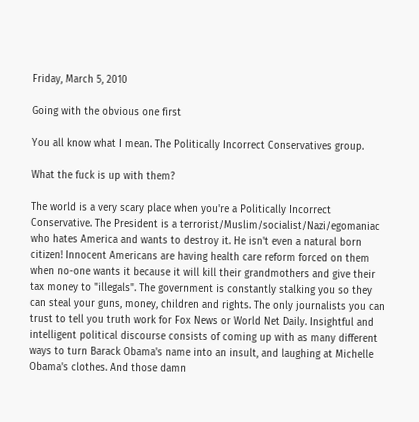Friday, March 5, 2010

Going with the obvious one first

You all know what I mean. The Politically Incorrect Conservatives group.

What the fuck is up with them?

The world is a very scary place when you're a Politically Incorrect Conservative. The President is a terrorist/Muslim/socialist/Nazi/egomaniac who hates America and wants to destroy it. He isn't even a natural born citizen! Innocent Americans are having health care reform forced on them when no-one wants it because it will kill their grandmothers and give their tax money to "illegals". The government is constantly stalking you so they can steal your guns, money, children and rights. The only journalists you can trust to tell you truth work for Fox News or World Net Daily. Insightful and intelligent political discourse consists of coming up with as many different ways to turn Barack Obama's name into an insult, and laughing at Michelle Obama's clothes. And those damn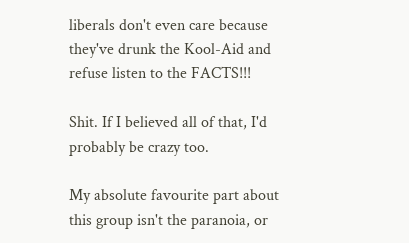liberals don't even care because they've drunk the Kool-Aid and refuse listen to the FACTS!!!

Shit. If I believed all of that, I'd probably be crazy too.

My absolute favourite part about this group isn't the paranoia, or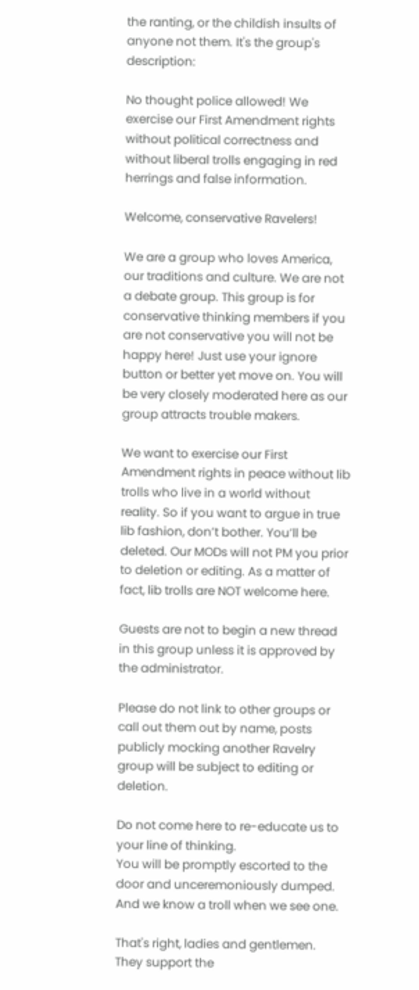the ranting, or the childish insults of anyone not them. It's the group's description:

No thought police allowed! We exercise our First Amendment rights without political correctness and without liberal trolls engaging in red herrings and false information.

Welcome, conservative Ravelers!

We are a group who loves America, our traditions and culture. We are not a debate group. This group is for conservative thinking members if you are not conservative you will not be happy here! Just use your ignore button or better yet move on. You will be very closely moderated here as our group attracts trouble makers.

We want to exercise our First Amendment rights in peace without lib trolls who live in a world without reality. So if you want to argue in true lib fashion, don’t bother. You’ll be deleted. Our MODs will not PM you prior to deletion or editing. As a matter of fact, lib trolls are NOT welcome here.

Guests are not to begin a new thread in this group unless it is approved by the administrator.

Please do not link to other groups or call out them out by name, posts publicly mocking another Ravelry group will be subject to editing or deletion.

Do not come here to re-educate us to your line of thinking.
You will be promptly escorted to the door and unceremoniously dumped. And we know a troll when we see one.

That's right, ladies and gentlemen. They support the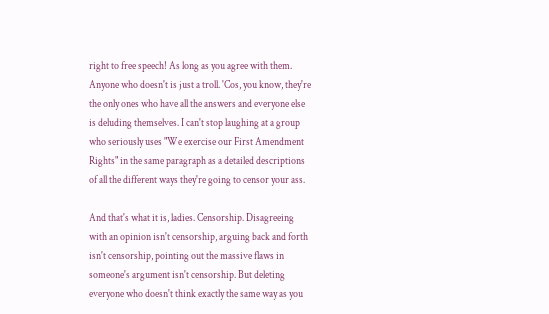right to free speech! As long as you agree with them. Anyone who doesn't is just a troll. 'Cos, you know, they're the only ones who have all the answers and everyone else is deluding themselves. I can't stop laughing at a group who seriously uses "We exercise our First Amendment Rights" in the same paragraph as a detailed descriptions of all the different ways they're going to censor your ass.

And that's what it is, ladies. Censorship. Disagreeing with an opinion isn't censorship, arguing back and forth isn't censorship, pointing out the massive flaws in someone's argument isn't censorship. But deleting everyone who doesn't think exactly the same way as you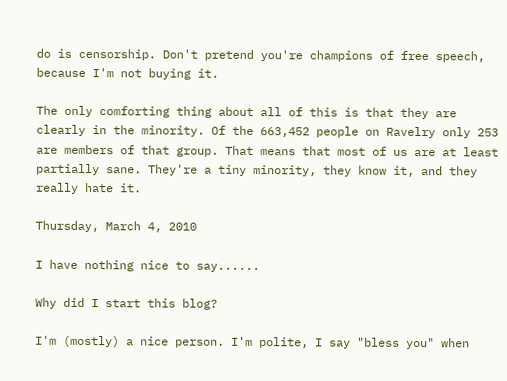do is censorship. Don't pretend you're champions of free speech, because I'm not buying it.

The only comforting thing about all of this is that they are clearly in the minority. Of the 663,452 people on Ravelry only 253 are members of that group. That means that most of us are at least partially sane. They're a tiny minority, they know it, and they really hate it.

Thursday, March 4, 2010

I have nothing nice to say......

Why did I start this blog?

I'm (mostly) a nice person. I'm polite, I say "bless you" when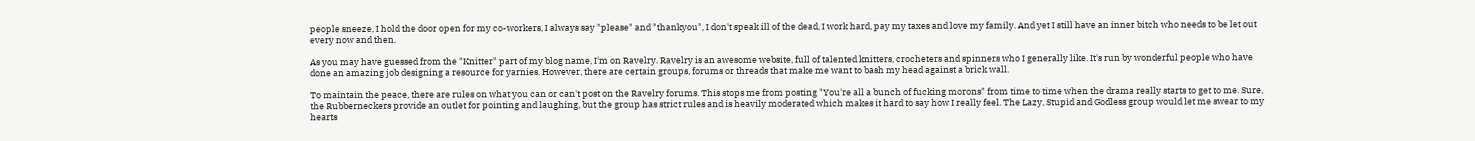people sneeze, I hold the door open for my co-workers, I always say "please" and "thankyou", I don't speak ill of the dead, I work hard, pay my taxes and love my family. And yet I still have an inner bitch who needs to be let out every now and then.

As you may have guessed from the "Knitter" part of my blog name, I'm on Ravelry. Ravelry is an awesome website, full of talented knitters, crocheters and spinners who I generally like. It's run by wonderful people who have done an amazing job designing a resource for yarnies. However, there are certain groups, forums or threads that make me want to bash my head against a brick wall.

To maintain the peace, there are rules on what you can or can't post on the Ravelry forums. This stops me from posting "You're all a bunch of fucking morons" from time to time when the drama really starts to get to me. Sure, the Rubberneckers provide an outlet for pointing and laughing, but the group has strict rules and is heavily moderated which makes it hard to say how I really feel. The Lazy, Stupid and Godless group would let me swear to my hearts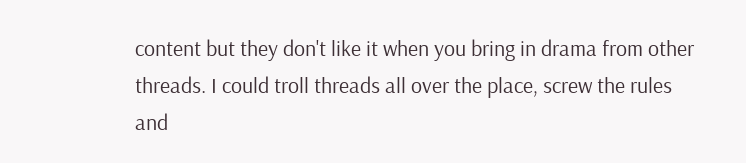content but they don't like it when you bring in drama from other threads. I could troll threads all over the place, screw the rules and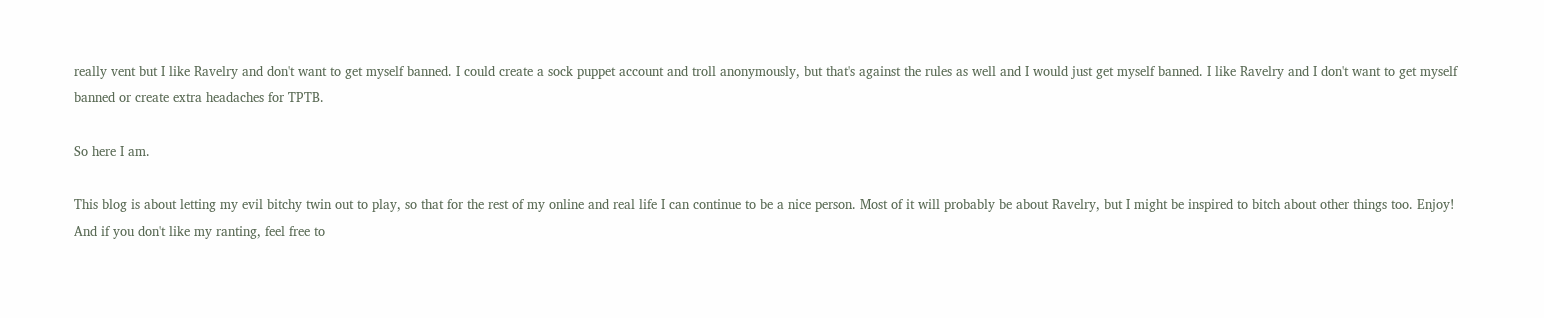really vent but I like Ravelry and don't want to get myself banned. I could create a sock puppet account and troll anonymously, but that's against the rules as well and I would just get myself banned. I like Ravelry and I don't want to get myself banned or create extra headaches for TPTB.

So here I am.

This blog is about letting my evil bitchy twin out to play, so that for the rest of my online and real life I can continue to be a nice person. Most of it will probably be about Ravelry, but I might be inspired to bitch about other things too. Enjoy! And if you don't like my ranting, feel free to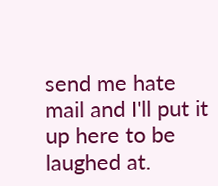send me hate mail and I'll put it up here to be laughed at.